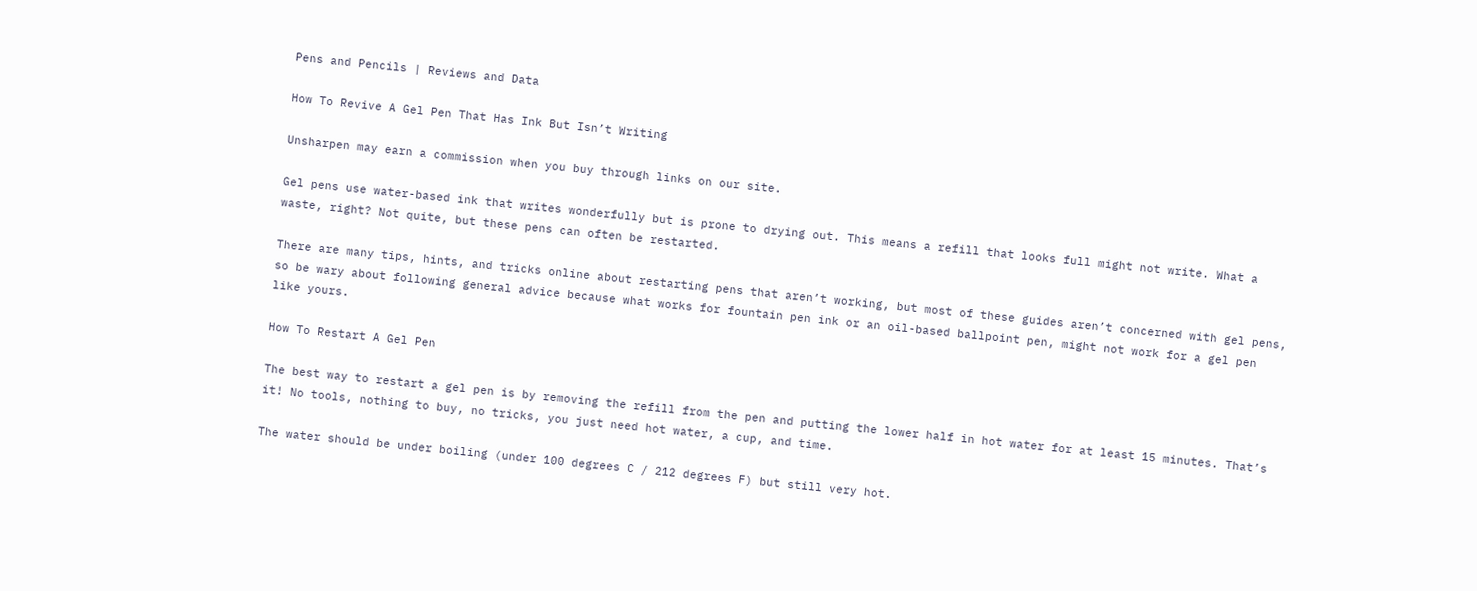Pens and Pencils | Reviews and Data

How To Revive A Gel Pen That Has Ink But Isn’t Writing

Unsharpen may earn a commission when you buy through links on our site.

Gel pens use water-based ink that writes wonderfully but is prone to drying out. This means a refill that looks full might not write. What a waste, right? Not quite, but these pens can often be restarted.

There are many tips, hints, and tricks online about restarting pens that aren’t working, but most of these guides aren’t concerned with gel pens, so be wary about following general advice because what works for fountain pen ink or an oil-based ballpoint pen, might not work for a gel pen like yours.

How To Restart A Gel Pen

The best way to restart a gel pen is by removing the refill from the pen and putting the lower half in hot water for at least 15 minutes. That’s it! No tools, nothing to buy, no tricks, you just need hot water, a cup, and time.

The water should be under boiling (under 100 degrees C / 212 degrees F) but still very hot.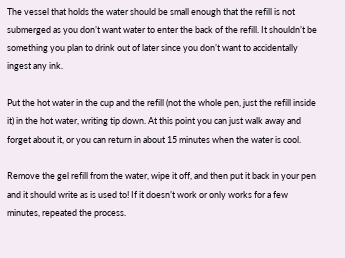The vessel that holds the water should be small enough that the refill is not submerged as you don’t want water to enter the back of the refill. It shouldn’t be something you plan to drink out of later since you don’t want to accidentally ingest any ink.

Put the hot water in the cup and the refill (not the whole pen, just the refill inside it) in the hot water, writing tip down. At this point you can just walk away and forget about it, or you can return in about 15 minutes when the water is cool.

Remove the gel refill from the water, wipe it off, and then put it back in your pen and it should write as is used to! If it doesn’t work or only works for a few minutes, repeated the process.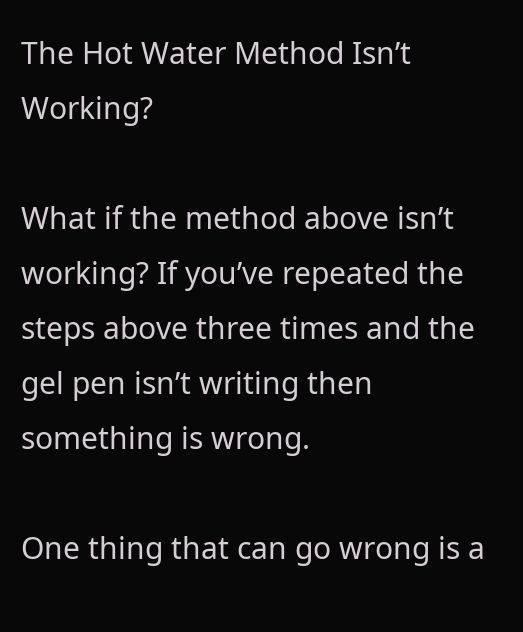The Hot Water Method Isn’t Working?

What if the method above isn’t working? If you’ve repeated the steps above three times and the gel pen isn’t writing then something is wrong.

One thing that can go wrong is a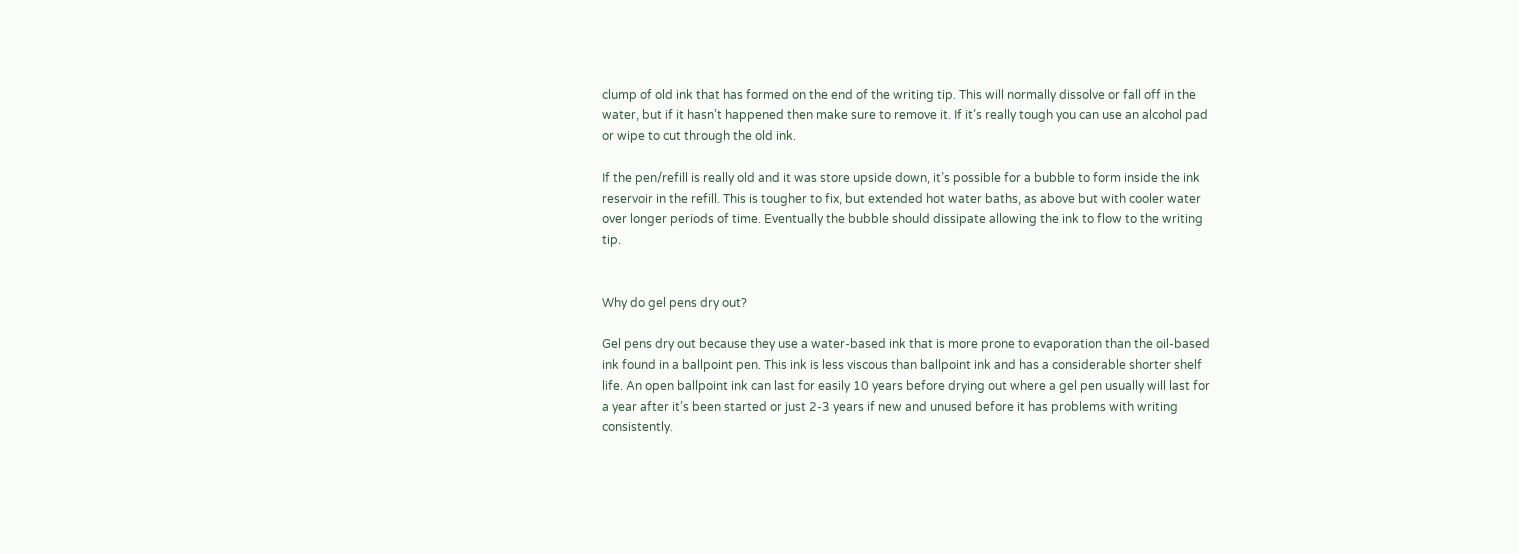clump of old ink that has formed on the end of the writing tip. This will normally dissolve or fall off in the water, but if it hasn’t happened then make sure to remove it. If it’s really tough you can use an alcohol pad or wipe to cut through the old ink.

If the pen/refill is really old and it was store upside down, it’s possible for a bubble to form inside the ink reservoir in the refill. This is tougher to fix, but extended hot water baths, as above but with cooler water over longer periods of time. Eventually the bubble should dissipate allowing the ink to flow to the writing tip.


Why do gel pens dry out?

Gel pens dry out because they use a water-based ink that is more prone to evaporation than the oil-based ink found in a ballpoint pen. This ink is less viscous than ballpoint ink and has a considerable shorter shelf life. An open ballpoint ink can last for easily 10 years before drying out where a gel pen usually will last for a year after it’s been started or just 2-3 years if new and unused before it has problems with writing consistently.